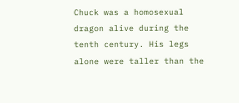Chuck was a homosexual dragon alive during the tenth century. His legs alone were taller than the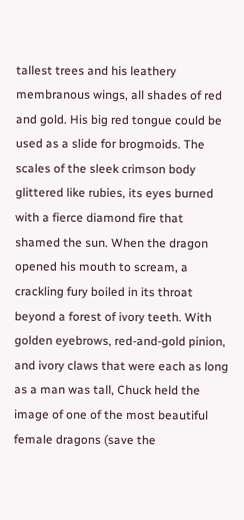tallest trees and his leathery membranous wings, all shades of red and gold. His big red tongue could be used as a slide for brogmoids. The scales of the sleek crimson body glittered like rubies, its eyes burned with a fierce diamond fire that shamed the sun. When the dragon opened his mouth to scream, a crackling fury boiled in its throat beyond a forest of ivory teeth. With golden eyebrows, red-and-gold pinion, and ivory claws that were each as long as a man was tall, Chuck held the image of one of the most beautiful female dragons (save the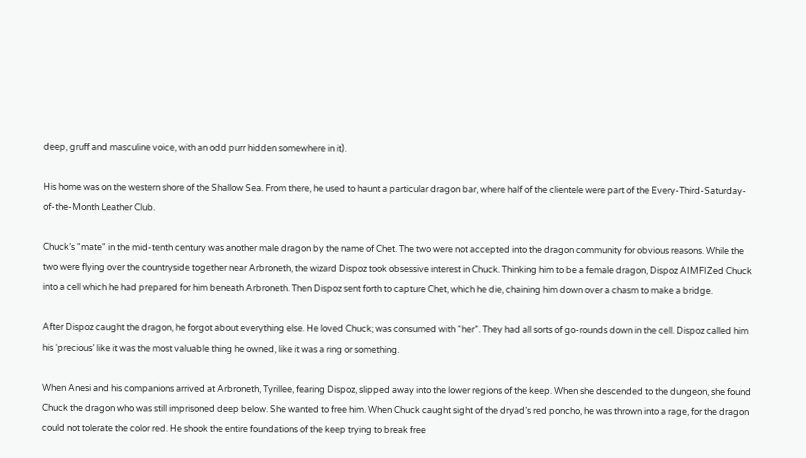deep, gruff and masculine voice, with an odd purr hidden somewhere in it).

His home was on the western shore of the Shallow Sea. From there, he used to haunt a particular dragon bar, where half of the clientele were part of the Every-Third-Saturday-of-the-Month Leather Club.

Chuck’s "mate" in the mid-tenth century was another male dragon by the name of Chet. The two were not accepted into the dragon community for obvious reasons. While the two were flying over the countryside together near Arbroneth, the wizard Dispoz took obsessive interest in Chuck. Thinking him to be a female dragon, Dispoz AIMFIZed Chuck into a cell which he had prepared for him beneath Arbroneth. Then Dispoz sent forth to capture Chet, which he die, chaining him down over a chasm to make a bridge.

After Dispoz caught the dragon, he forgot about everything else. He loved Chuck; was consumed with “her”. They had all sorts of go-rounds down in the cell. Dispoz called him his ‘precious’ like it was the most valuable thing he owned, like it was a ring or something.

When Anesi and his companions arrived at Arbroneth, Tyrillee, fearing Dispoz, slipped away into the lower regions of the keep. When she descended to the dungeon, she found Chuck the dragon who was still imprisoned deep below. She wanted to free him. When Chuck caught sight of the dryad’s red poncho, he was thrown into a rage, for the dragon could not tolerate the color red. He shook the entire foundations of the keep trying to break free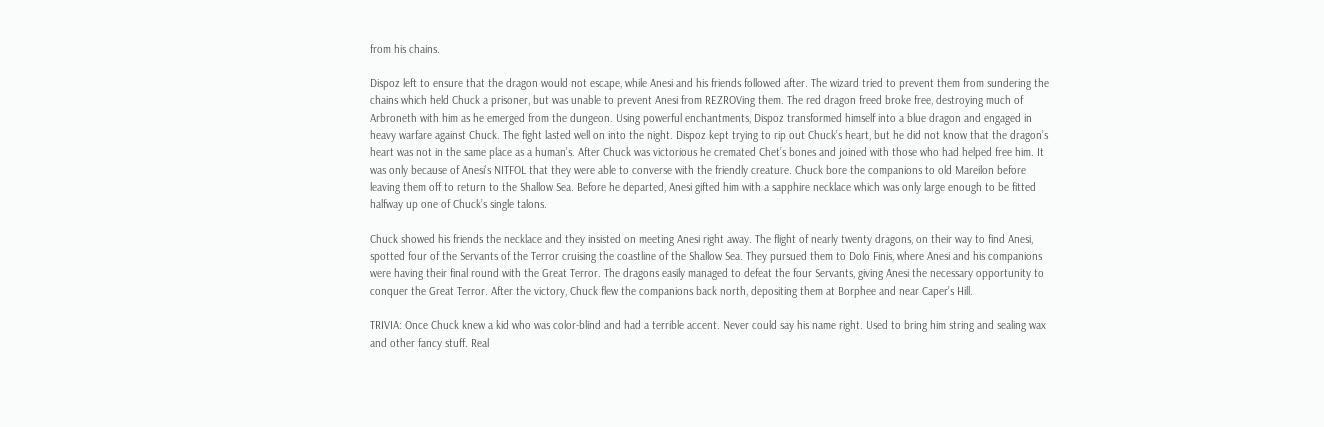from his chains.

Dispoz left to ensure that the dragon would not escape, while Anesi and his friends followed after. The wizard tried to prevent them from sundering the chains which held Chuck a prisoner, but was unable to prevent Anesi from REZROVing them. The red dragon freed broke free, destroying much of Arbroneth with him as he emerged from the dungeon. Using powerful enchantments, Dispoz transformed himself into a blue dragon and engaged in heavy warfare against Chuck. The fight lasted well on into the night. Dispoz kept trying to rip out Chuck’s heart, but he did not know that the dragon’s heart was not in the same place as a human’s. After Chuck was victorious he cremated Chet’s bones and joined with those who had helped free him. It was only because of Anesi’s NITFOL that they were able to converse with the friendly creature. Chuck bore the companions to old Mareilon before leaving them off to return to the Shallow Sea. Before he departed, Anesi gifted him with a sapphire necklace which was only large enough to be fitted halfway up one of Chuck’s single talons.

Chuck showed his friends the necklace and they insisted on meeting Anesi right away. The flight of nearly twenty dragons, on their way to find Anesi, spotted four of the Servants of the Terror cruising the coastline of the Shallow Sea. They pursued them to Dolo Finis, where Anesi and his companions were having their final round with the Great Terror. The dragons easily managed to defeat the four Servants, giving Anesi the necessary opportunity to conquer the Great Terror. After the victory, Chuck flew the companions back north, depositing them at Borphee and near Caper’s Hill.

TRIVIA: Once Chuck knew a kid who was color-blind and had a terrible accent. Never could say his name right. Used to bring him string and sealing wax and other fancy stuff. Real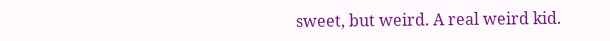sweet, but weird. A real weird kid.